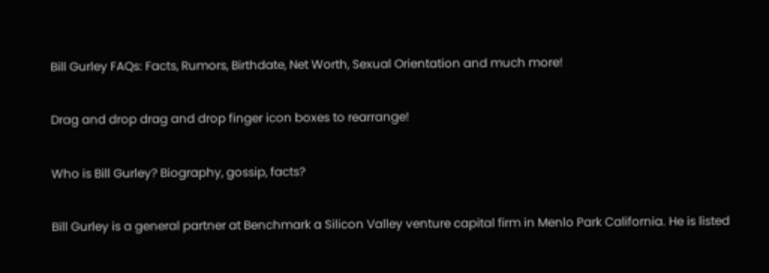Bill Gurley FAQs: Facts, Rumors, Birthdate, Net Worth, Sexual Orientation and much more!

Drag and drop drag and drop finger icon boxes to rearrange!

Who is Bill Gurley? Biography, gossip, facts?

Bill Gurley is a general partner at Benchmark a Silicon Valley venture capital firm in Menlo Park California. He is listed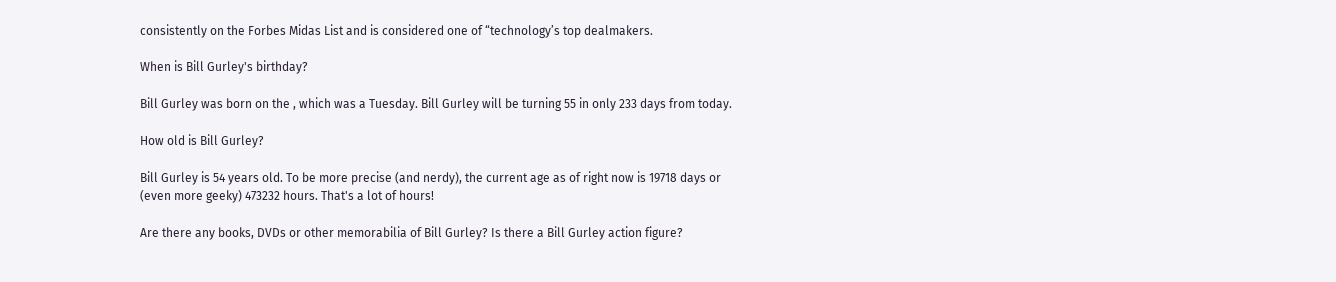consistently on the Forbes Midas List and is considered one of “technology’s top dealmakers.

When is Bill Gurley's birthday?

Bill Gurley was born on the , which was a Tuesday. Bill Gurley will be turning 55 in only 233 days from today.

How old is Bill Gurley?

Bill Gurley is 54 years old. To be more precise (and nerdy), the current age as of right now is 19718 days or (even more geeky) 473232 hours. That's a lot of hours!

Are there any books, DVDs or other memorabilia of Bill Gurley? Is there a Bill Gurley action figure?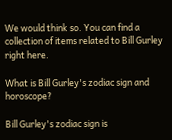We would think so. You can find a collection of items related to Bill Gurley right here.

What is Bill Gurley's zodiac sign and horoscope?

Bill Gurley's zodiac sign is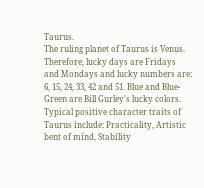Taurus.
The ruling planet of Taurus is Venus. Therefore, lucky days are Fridays and Mondays and lucky numbers are: 6, 15, 24, 33, 42 and 51. Blue and Blue-Green are Bill Gurley's lucky colors. Typical positive character traits of Taurus include: Practicality, Artistic bent of mind, Stability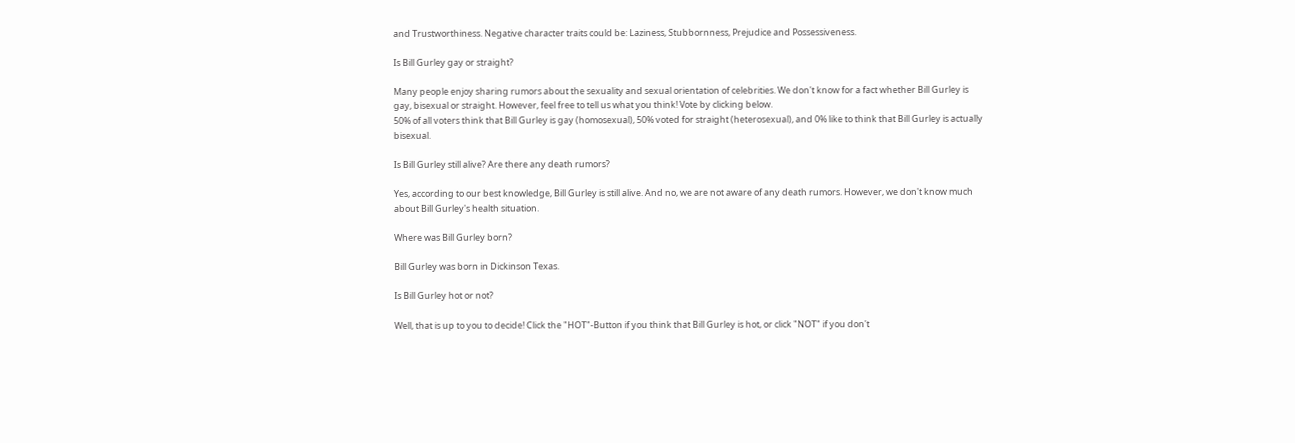and Trustworthiness. Negative character traits could be: Laziness, Stubbornness, Prejudice and Possessiveness.

Is Bill Gurley gay or straight?

Many people enjoy sharing rumors about the sexuality and sexual orientation of celebrities. We don't know for a fact whether Bill Gurley is gay, bisexual or straight. However, feel free to tell us what you think! Vote by clicking below.
50% of all voters think that Bill Gurley is gay (homosexual), 50% voted for straight (heterosexual), and 0% like to think that Bill Gurley is actually bisexual.

Is Bill Gurley still alive? Are there any death rumors?

Yes, according to our best knowledge, Bill Gurley is still alive. And no, we are not aware of any death rumors. However, we don't know much about Bill Gurley's health situation.

Where was Bill Gurley born?

Bill Gurley was born in Dickinson Texas.

Is Bill Gurley hot or not?

Well, that is up to you to decide! Click the "HOT"-Button if you think that Bill Gurley is hot, or click "NOT" if you don't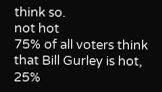think so.
not hot
75% of all voters think that Bill Gurley is hot, 25%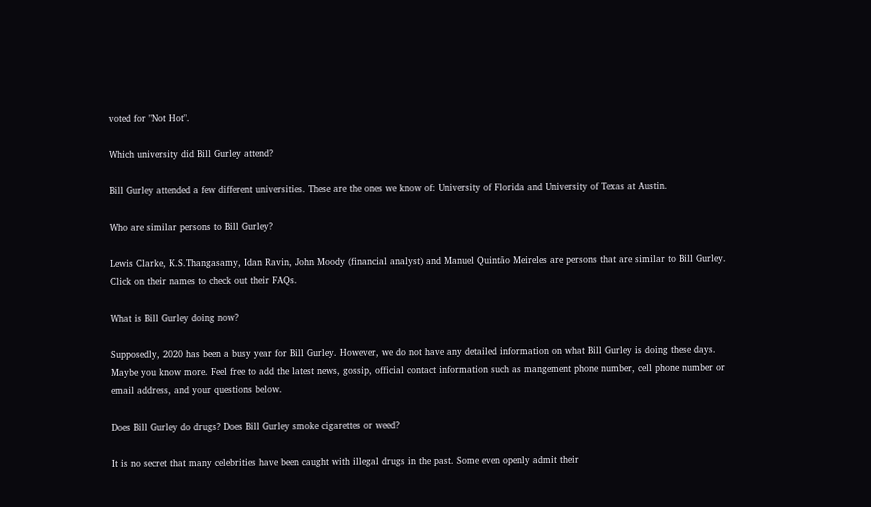voted for "Not Hot".

Which university did Bill Gurley attend?

Bill Gurley attended a few different universities. These are the ones we know of: University of Florida and University of Texas at Austin.

Who are similar persons to Bill Gurley?

Lewis Clarke, K.S.Thangasamy, Idan Ravin, John Moody (financial analyst) and Manuel Quintão Meireles are persons that are similar to Bill Gurley. Click on their names to check out their FAQs.

What is Bill Gurley doing now?

Supposedly, 2020 has been a busy year for Bill Gurley. However, we do not have any detailed information on what Bill Gurley is doing these days. Maybe you know more. Feel free to add the latest news, gossip, official contact information such as mangement phone number, cell phone number or email address, and your questions below.

Does Bill Gurley do drugs? Does Bill Gurley smoke cigarettes or weed?

It is no secret that many celebrities have been caught with illegal drugs in the past. Some even openly admit their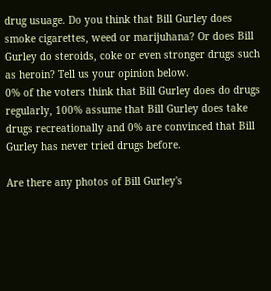drug usuage. Do you think that Bill Gurley does smoke cigarettes, weed or marijuhana? Or does Bill Gurley do steroids, coke or even stronger drugs such as heroin? Tell us your opinion below.
0% of the voters think that Bill Gurley does do drugs regularly, 100% assume that Bill Gurley does take drugs recreationally and 0% are convinced that Bill Gurley has never tried drugs before.

Are there any photos of Bill Gurley's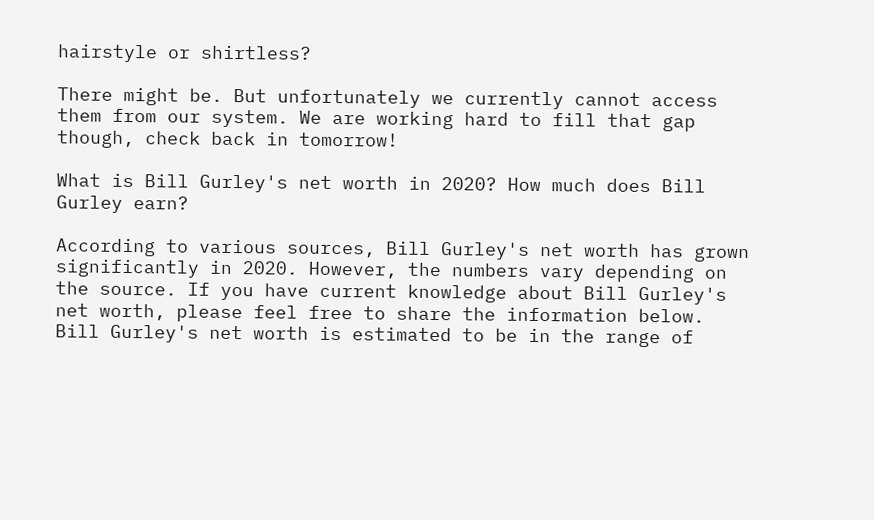hairstyle or shirtless?

There might be. But unfortunately we currently cannot access them from our system. We are working hard to fill that gap though, check back in tomorrow!

What is Bill Gurley's net worth in 2020? How much does Bill Gurley earn?

According to various sources, Bill Gurley's net worth has grown significantly in 2020. However, the numbers vary depending on the source. If you have current knowledge about Bill Gurley's net worth, please feel free to share the information below.
Bill Gurley's net worth is estimated to be in the range of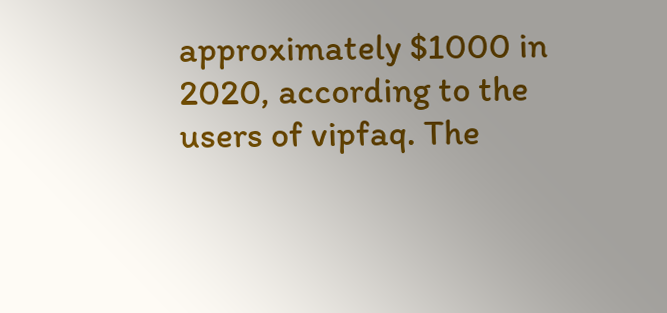approximately $1000 in 2020, according to the users of vipfaq. The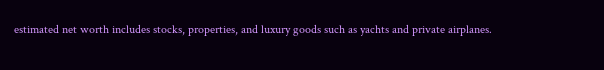estimated net worth includes stocks, properties, and luxury goods such as yachts and private airplanes.